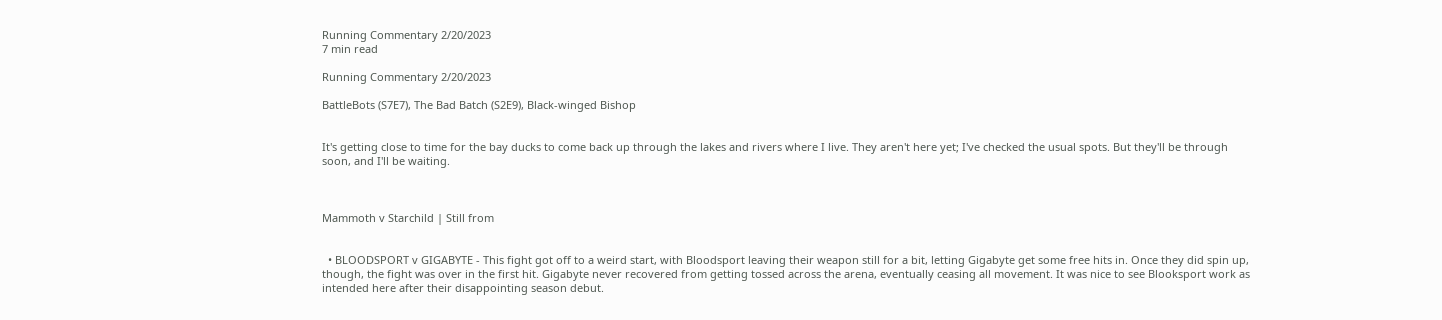Running Commentary 2/20/2023
7 min read

Running Commentary 2/20/2023

BattleBots (S7E7), The Bad Batch (S2E9), Black-winged Bishop


It's getting close to time for the bay ducks to come back up through the lakes and rivers where I live. They aren't here yet; I've checked the usual spots. But they'll be through soon, and I'll be waiting.



Mammoth v Starchild | Still from


  • BLOODSPORT v GIGABYTE - This fight got off to a weird start, with Bloodsport leaving their weapon still for a bit, letting Gigabyte get some free hits in. Once they did spin up, though, the fight was over in the first hit. Gigabyte never recovered from getting tossed across the arena, eventually ceasing all movement. It was nice to see Blooksport work as intended here after their disappointing season debut.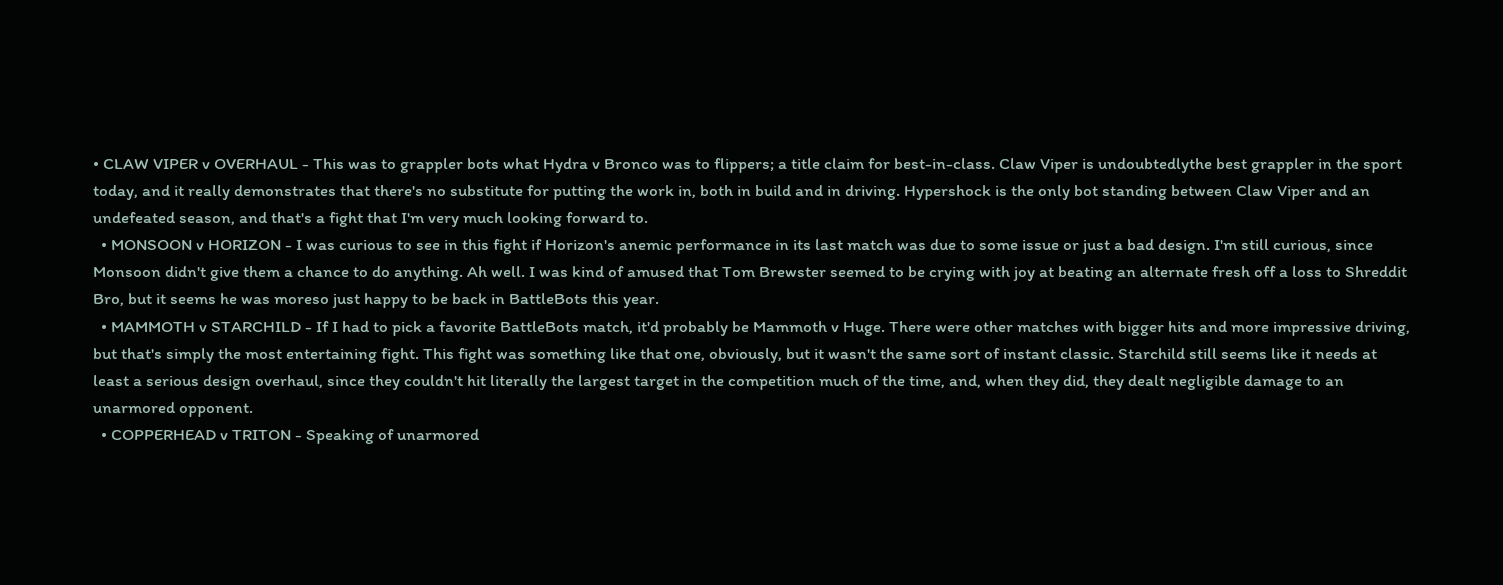• CLAW VIPER v OVERHAUL - This was to grappler bots what Hydra v Bronco was to flippers; a title claim for best-in-class. Claw Viper is undoubtedlythe best grappler in the sport today, and it really demonstrates that there's no substitute for putting the work in, both in build and in driving. Hypershock is the only bot standing between Claw Viper and an undefeated season, and that's a fight that I'm very much looking forward to.
  • MONSOON v HORIZON - I was curious to see in this fight if Horizon's anemic performance in its last match was due to some issue or just a bad design. I'm still curious, since Monsoon didn't give them a chance to do anything. Ah well. I was kind of amused that Tom Brewster seemed to be crying with joy at beating an alternate fresh off a loss to Shreddit Bro, but it seems he was moreso just happy to be back in BattleBots this year.
  • MAMMOTH v STARCHILD - If I had to pick a favorite BattleBots match, it'd probably be Mammoth v Huge. There were other matches with bigger hits and more impressive driving, but that's simply the most entertaining fight. This fight was something like that one, obviously, but it wasn't the same sort of instant classic. Starchild still seems like it needs at least a serious design overhaul, since they couldn't hit literally the largest target in the competition much of the time, and, when they did, they dealt negligible damage to an unarmored opponent.
  • COPPERHEAD v TRITON - Speaking of unarmored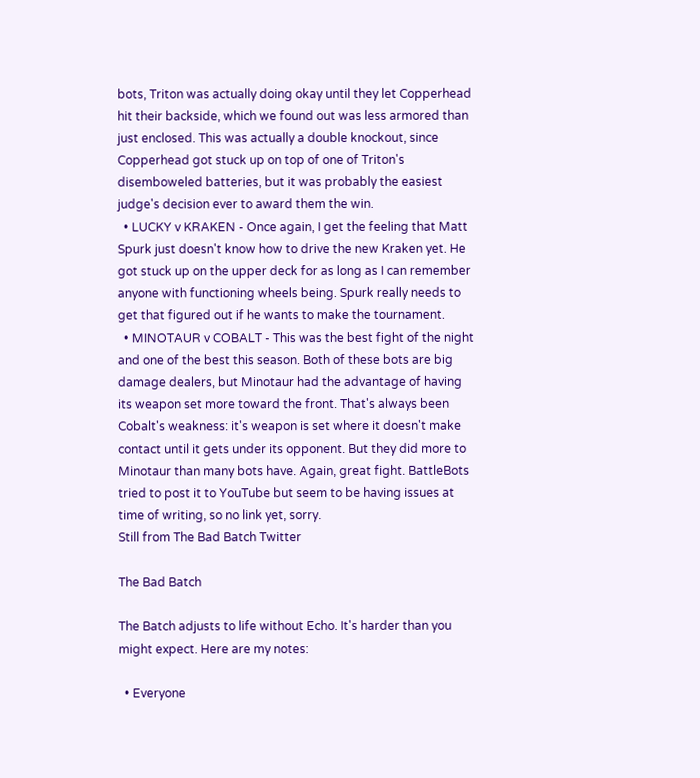bots, Triton was actually doing okay until they let Copperhead hit their backside, which we found out was less armored than just enclosed. This was actually a double knockout, since Copperhead got stuck up on top of one of Triton's disemboweled batteries, but it was probably the easiest judge's decision ever to award them the win.
  • LUCKY v KRAKEN - Once again, I get the feeling that Matt Spurk just doesn't know how to drive the new Kraken yet. He got stuck up on the upper deck for as long as I can remember anyone with functioning wheels being. Spurk really needs to get that figured out if he wants to make the tournament.
  • MINOTAUR v COBALT - This was the best fight of the night and one of the best this season. Both of these bots are big damage dealers, but Minotaur had the advantage of having its weapon set more toward the front. That's always been Cobalt's weakness: it's weapon is set where it doesn't make contact until it gets under its opponent. But they did more to Minotaur than many bots have. Again, great fight. BattleBots tried to post it to YouTube but seem to be having issues at time of writing, so no link yet, sorry.
Still from The Bad Batch Twitter

The Bad Batch

The Batch adjusts to life without Echo. It's harder than you might expect. Here are my notes:

  • Everyone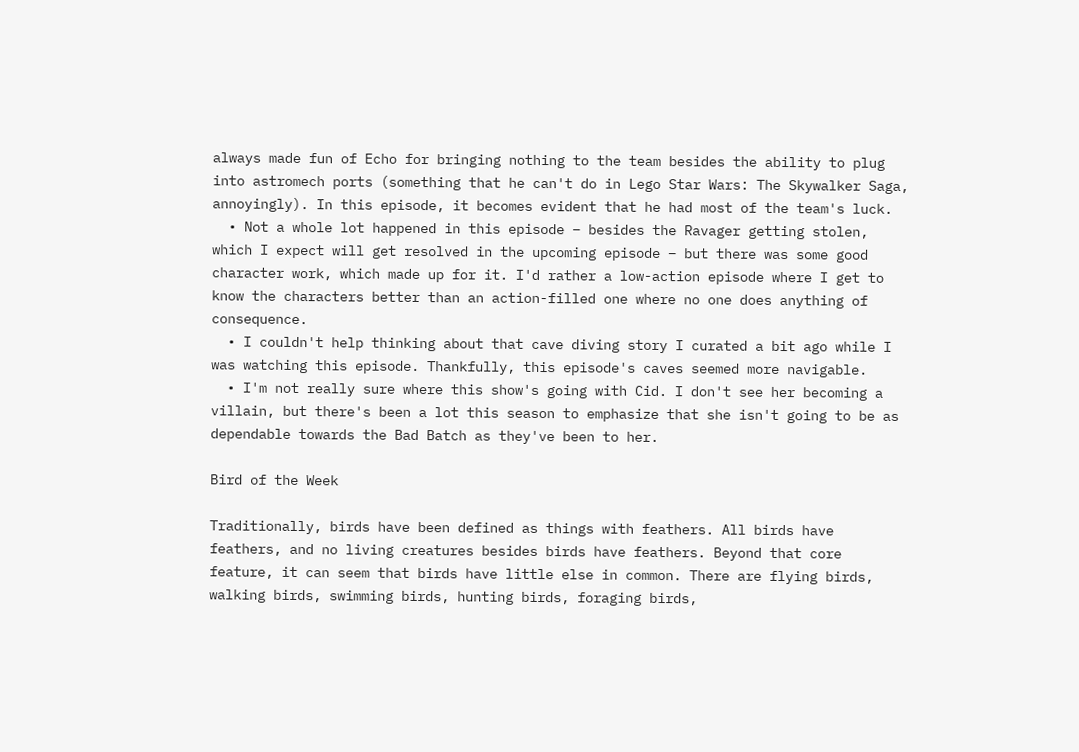always made fun of Echo for bringing nothing to the team besides the ability to plug into astromech ports (something that he can't do in Lego Star Wars: The Skywalker Saga, annoyingly). In this episode, it becomes evident that he had most of the team's luck.
  • Not a whole lot happened in this episode – besides the Ravager getting stolen, which I expect will get resolved in the upcoming episode – but there was some good character work, which made up for it. I'd rather a low-action episode where I get to know the characters better than an action-filled one where no one does anything of consequence.
  • I couldn't help thinking about that cave diving story I curated a bit ago while I was watching this episode. Thankfully, this episode's caves seemed more navigable.
  • I'm not really sure where this show's going with Cid. I don't see her becoming a villain, but there's been a lot this season to emphasize that she isn't going to be as dependable towards the Bad Batch as they've been to her.

Bird of the Week

Traditionally, birds have been defined as things with feathers. All birds have feathers, and no living creatures besides birds have feathers. Beyond that core feature, it can seem that birds have little else in common. There are flying birds, walking birds, swimming birds, hunting birds, foraging birds,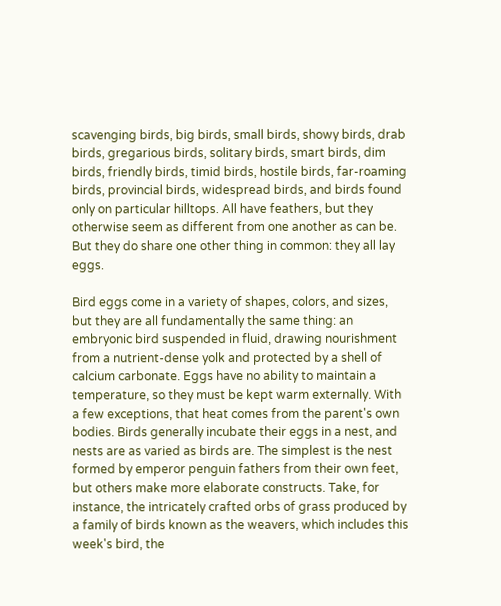scavenging birds, big birds, small birds, showy birds, drab birds, gregarious birds, solitary birds, smart birds, dim birds, friendly birds, timid birds, hostile birds, far-roaming birds, provincial birds, widespread birds, and birds found only on particular hilltops. All have feathers, but they otherwise seem as different from one another as can be. But they do share one other thing in common: they all lay eggs.

Bird eggs come in a variety of shapes, colors, and sizes, but they are all fundamentally the same thing: an embryonic bird suspended in fluid, drawing nourishment from a nutrient-dense yolk and protected by a shell of calcium carbonate. Eggs have no ability to maintain a temperature, so they must be kept warm externally. With a few exceptions, that heat comes from the parent's own bodies. Birds generally incubate their eggs in a nest, and nests are as varied as birds are. The simplest is the nest formed by emperor penguin fathers from their own feet, but others make more elaborate constructs. Take, for instance, the intricately crafted orbs of grass produced by a family of birds known as the weavers, which includes this week's bird, the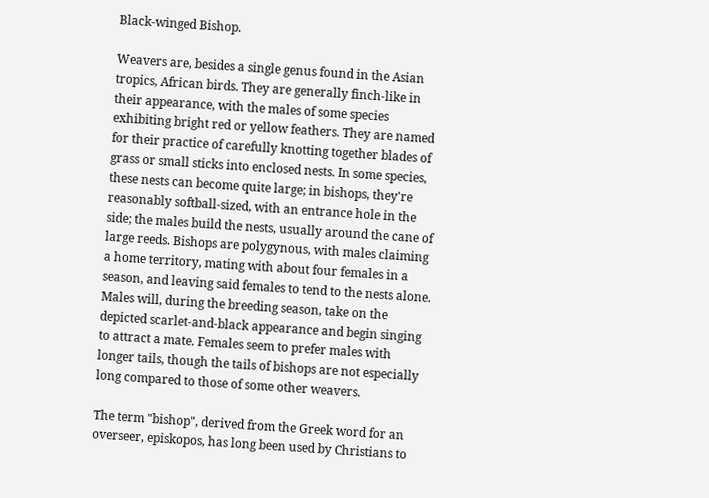Black-winged Bishop.

Weavers are, besides a single genus found in the Asian tropics, African birds. They are generally finch-like in their appearance, with the males of some species exhibiting bright red or yellow feathers. They are named for their practice of carefully knotting together blades of grass or small sticks into enclosed nests. In some species, these nests can become quite large; in bishops, they're reasonably softball-sized, with an entrance hole in the side; the males build the nests, usually around the cane of large reeds. Bishops are polygynous, with males claiming a home territory, mating with about four females in a season, and leaving said females to tend to the nests alone. Males will, during the breeding season, take on the depicted scarlet-and-black appearance and begin singing to attract a mate. Females seem to prefer males with longer tails, though the tails of bishops are not especially long compared to those of some other weavers.

The term "bishop", derived from the Greek word for an overseer, episkopos, has long been used by Christians to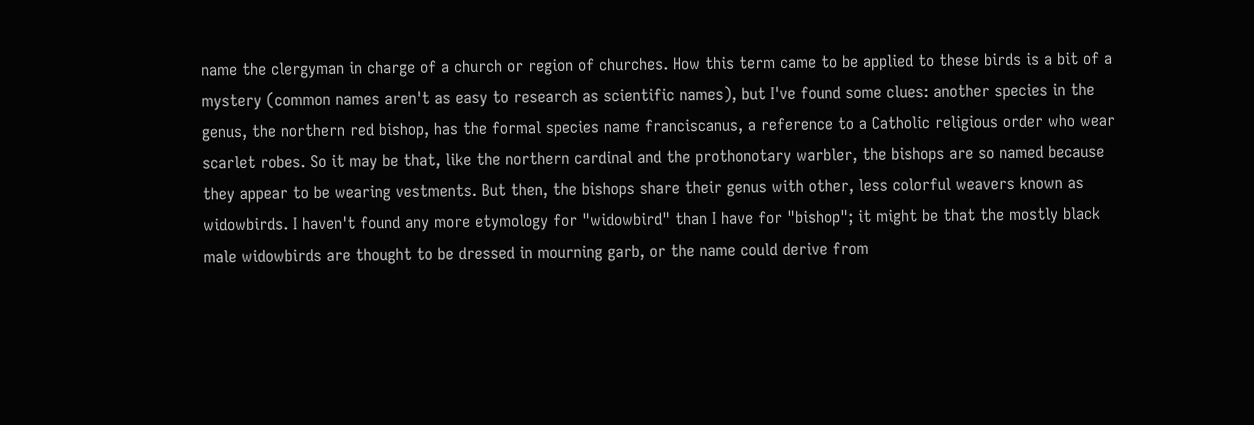name the clergyman in charge of a church or region of churches. How this term came to be applied to these birds is a bit of a mystery (common names aren't as easy to research as scientific names), but I've found some clues: another species in the genus, the northern red bishop, has the formal species name franciscanus, a reference to a Catholic religious order who wear scarlet robes. So it may be that, like the northern cardinal and the prothonotary warbler, the bishops are so named because they appear to be wearing vestments. But then, the bishops share their genus with other, less colorful weavers known as widowbirds. I haven't found any more etymology for "widowbird" than I have for "bishop"; it might be that the mostly black male widowbirds are thought to be dressed in mourning garb, or the name could derive from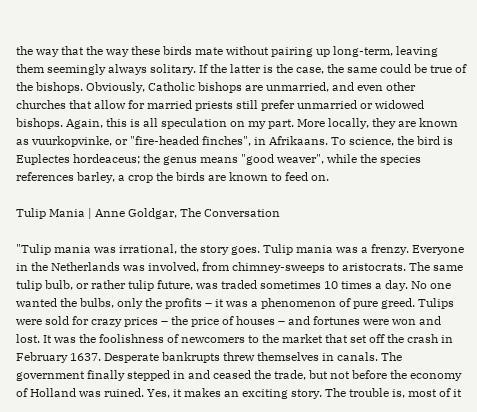the way that the way these birds mate without pairing up long-term, leaving them seemingly always solitary. If the latter is the case, the same could be true of the bishops. Obviously, Catholic bishops are unmarried, and even other churches that allow for married priests still prefer unmarried or widowed bishops. Again, this is all speculation on my part. More locally, they are known as vuurkopvinke, or "fire-headed finches", in Afrikaans. To science, the bird is Euplectes hordeaceus; the genus means "good weaver", while the species references barley, a crop the birds are known to feed on.

Tulip Mania | Anne Goldgar, The Conversation

"Tulip mania was irrational, the story goes. Tulip mania was a frenzy. Everyone in the Netherlands was involved, from chimney-sweeps to aristocrats. The same tulip bulb, or rather tulip future, was traded sometimes 10 times a day. No one wanted the bulbs, only the profits – it was a phenomenon of pure greed. Tulips were sold for crazy prices – the price of houses – and fortunes were won and lost. It was the foolishness of newcomers to the market that set off the crash in February 1637. Desperate bankrupts threw themselves in canals. The government finally stepped in and ceased the trade, but not before the economy of Holland was ruined. Yes, it makes an exciting story. The trouble is, most of it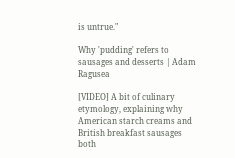is untrue."

Why 'pudding' refers to sausages and desserts | Adam Ragusea

[VIDEO] A bit of culinary etymology, explaining why American starch creams and British breakfast sausages both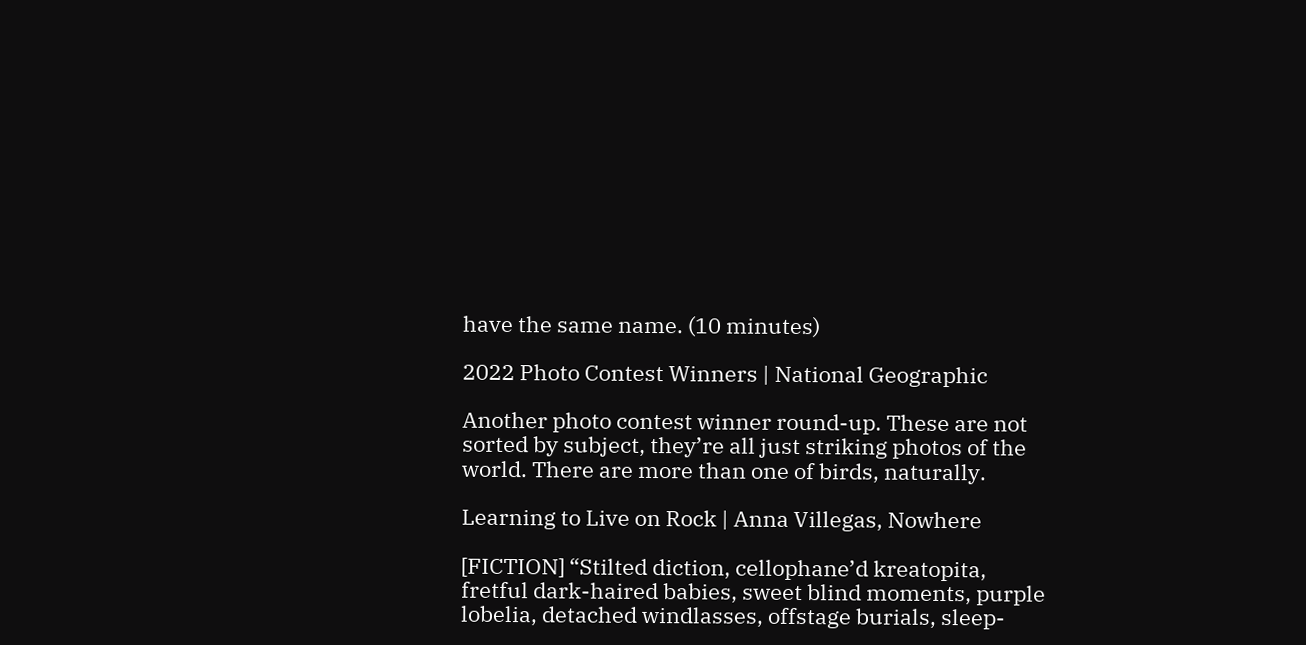have the same name. (10 minutes)

2022 Photo Contest Winners | National Geographic

Another photo contest winner round-up. These are not sorted by subject, they’re all just striking photos of the world. There are more than one of birds, naturally.

Learning to Live on Rock | Anna Villegas, Nowhere

[FICTION] “Stilted diction, cellophane’d kreatopita, fretful dark-haired babies, sweet blind moments, purple lobelia, detached windlasses, offstage burials, sleep-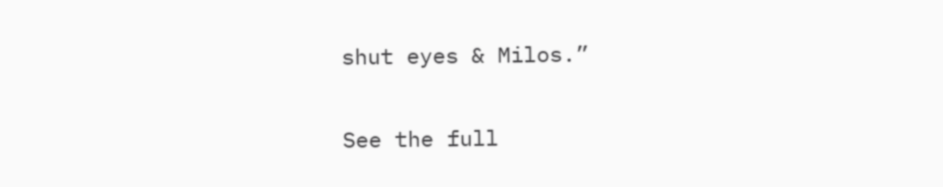shut eyes & Milos.”

See the full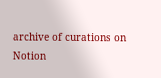archive of curations on Notion